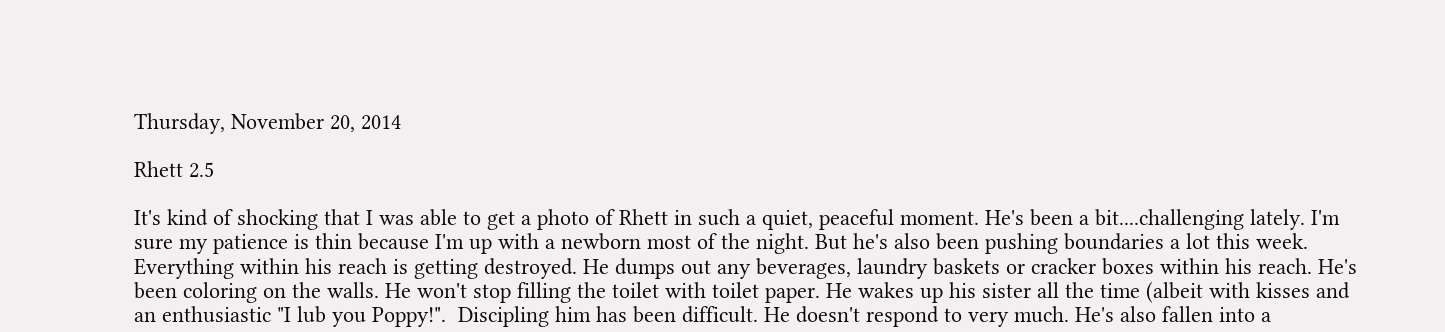Thursday, November 20, 2014

Rhett 2.5

It's kind of shocking that I was able to get a photo of Rhett in such a quiet, peaceful moment. He's been a bit....challenging lately. I'm sure my patience is thin because I'm up with a newborn most of the night. But he's also been pushing boundaries a lot this week. Everything within his reach is getting destroyed. He dumps out any beverages, laundry baskets or cracker boxes within his reach. He's been coloring on the walls. He won't stop filling the toilet with toilet paper. He wakes up his sister all the time (albeit with kisses and an enthusiastic "I lub you Poppy!".  Discipling him has been difficult. He doesn't respond to very much. He's also fallen into a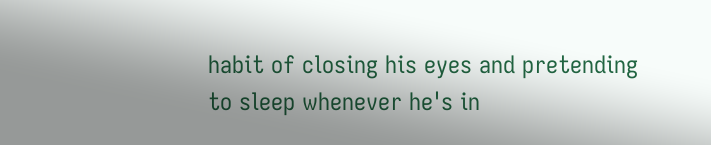habit of closing his eyes and pretending to sleep whenever he's in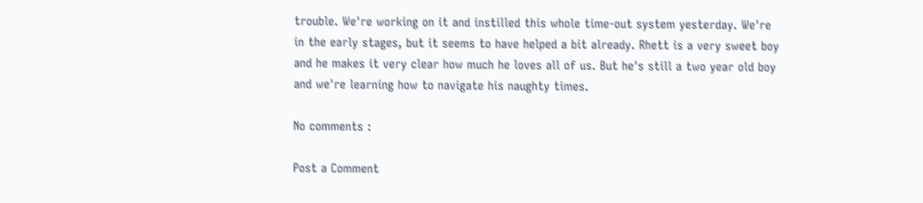trouble. We're working on it and instilled this whole time-out system yesterday. We're in the early stages, but it seems to have helped a bit already. Rhett is a very sweet boy and he makes it very clear how much he loves all of us. But he's still a two year old boy and we're learning how to navigate his naughty times.

No comments :

Post a Comment